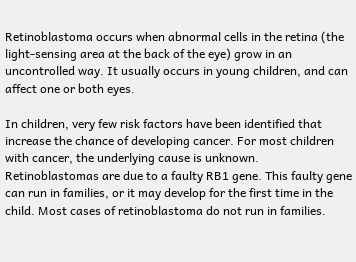Retinoblastoma occurs when abnormal cells in the retina (the light-sensing area at the back of the eye) grow in an uncontrolled way. It usually occurs in young children, and can affect one or both eyes.

In children, very few risk factors have been identified that increase the chance of developing cancer. For most children with cancer, the underlying cause is unknown. Retinoblastomas are due to a faulty RB1 gene. This faulty gene can run in families, or it may develop for the first time in the child. Most cases of retinoblastoma do not run in families.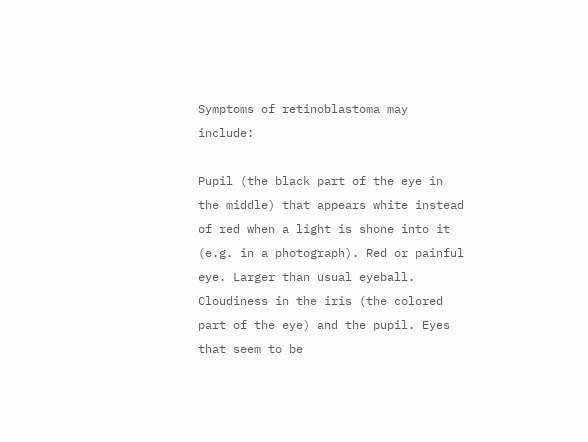Symptoms of retinoblastoma may include:

Pupil (the black part of the eye in the middle) that appears white instead of red when a light is shone into it (e.g. in a photograph). Red or painful eye. Larger than usual eyeball. Cloudiness in the iris (the colored part of the eye) and the pupil. Eyes that seem to be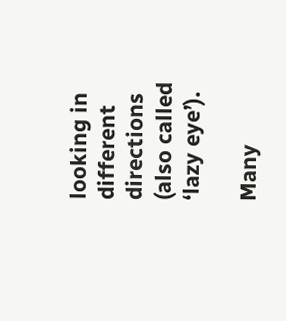looking in different directions (also called ‘lazy eye’).

Many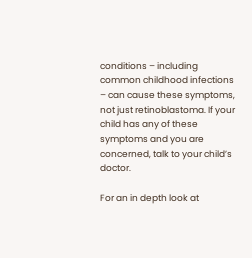conditions – including common childhood infections – can cause these symptoms, not just retinoblastoma. If your child has any of these symptoms and you are concerned, talk to your child’s doctor.

For an in depth look at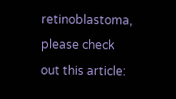retinoblastoma, please check out this article: